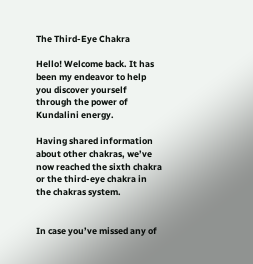The Third-Eye Chakra

Hello! Welcome back. It has been my endeavor to help you discover yourself through the power of Kundalini energy.

Having shared information about other chakras, we’ve now reached the sixth chakra or the third-eye chakra in the chakras system.


In case you’ve missed any of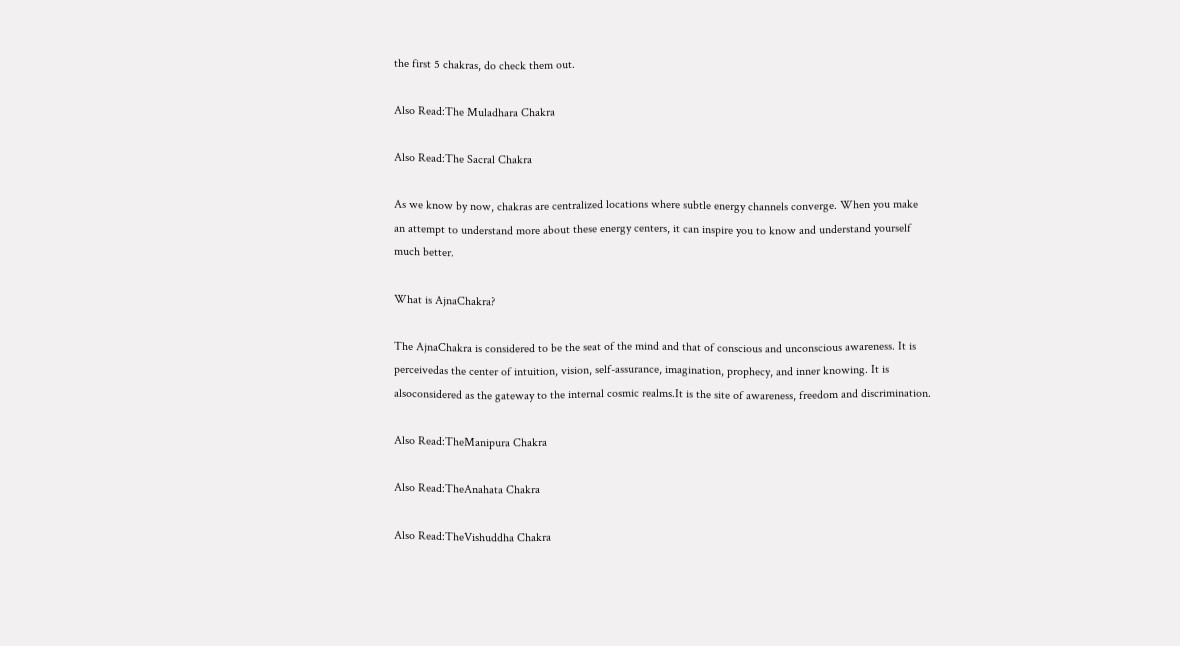the first 5 chakras, do check them out.

Also Read:The Muladhara Chakra

Also Read:The Sacral Chakra

As we know by now, chakras are centralized locations where subtle energy channels converge. When you make an attempt to understand more about these energy centers, it can inspire you to know and understand yourself much better.

What is AjnaChakra?

The AjnaChakra is considered to be the seat of the mind and that of conscious and unconscious awareness. It is perceivedas the center of intuition, vision, self-assurance, imagination, prophecy, and inner knowing. It is alsoconsidered as the gateway to the internal cosmic realms.It is the site of awareness, freedom and discrimination.

Also Read:TheManipura Chakra

Also Read:TheAnahata Chakra

Also Read:TheVishuddha Chakra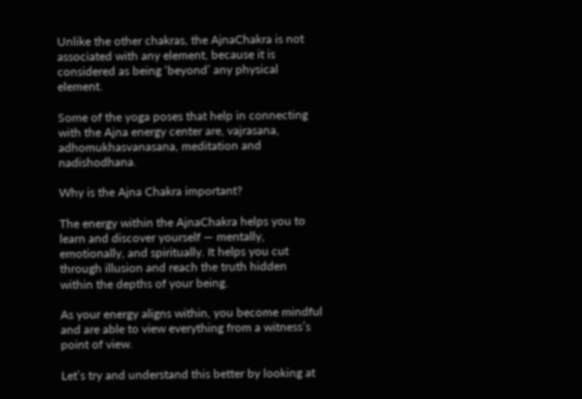Unlike the other chakras, the AjnaChakra is not associated with any element, because it is considered as being ‘beyond’ any physical element.

Some of the yoga poses that help in connecting with the Ajna energy center are, vajrasana, adhomukhasvanasana, meditation and nadishodhana.

Why is the Ajna Chakra important?

The energy within the AjnaChakra helps you to learn and discover yourself — mentally, emotionally, and spiritually. It helps you cut through illusion and reach the truth hidden within the depths of your being.

As your energy aligns within, you become mindful and are able to view everything from a witness’s point of view.

Let’s try and understand this better by looking at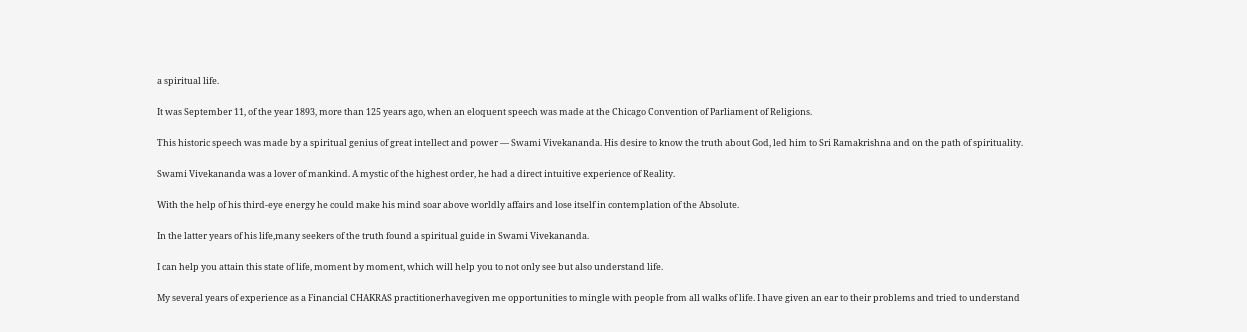a spiritual life.

It was September 11, of the year 1893, more than 125 years ago, when an eloquent speech was made at the Chicago Convention of Parliament of Religions.

This historic speech was made by a spiritual genius of great intellect and power — Swami Vivekananda. His desire to know the truth about God, led him to Sri Ramakrishna and on the path of spirituality.

Swami Vivekananda was a lover of mankind. A mystic of the highest order, he had a direct intuitive experience of Reality.

With the help of his third-eye energy he could make his mind soar above worldly affairs and lose itself in contemplation of the Absolute.

In the latter years of his life,many seekers of the truth found a spiritual guide in Swami Vivekananda.

I can help you attain this state of life, moment by moment, which will help you to not only see but also understand life.

My several years of experience as a Financial CHAKRAS practitionerhavegiven me opportunities to mingle with people from all walks of life. I have given an ear to their problems and tried to understand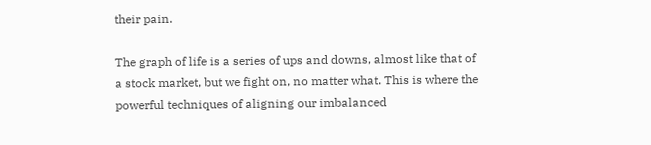their pain.

The graph of life is a series of ups and downs, almost like that of a stock market, but we fight on, no matter what. This is where the powerful techniques of aligning our imbalanced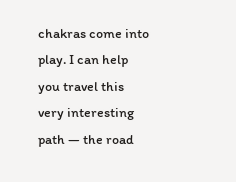chakras come into play. I can help you travel this very interesting path — the road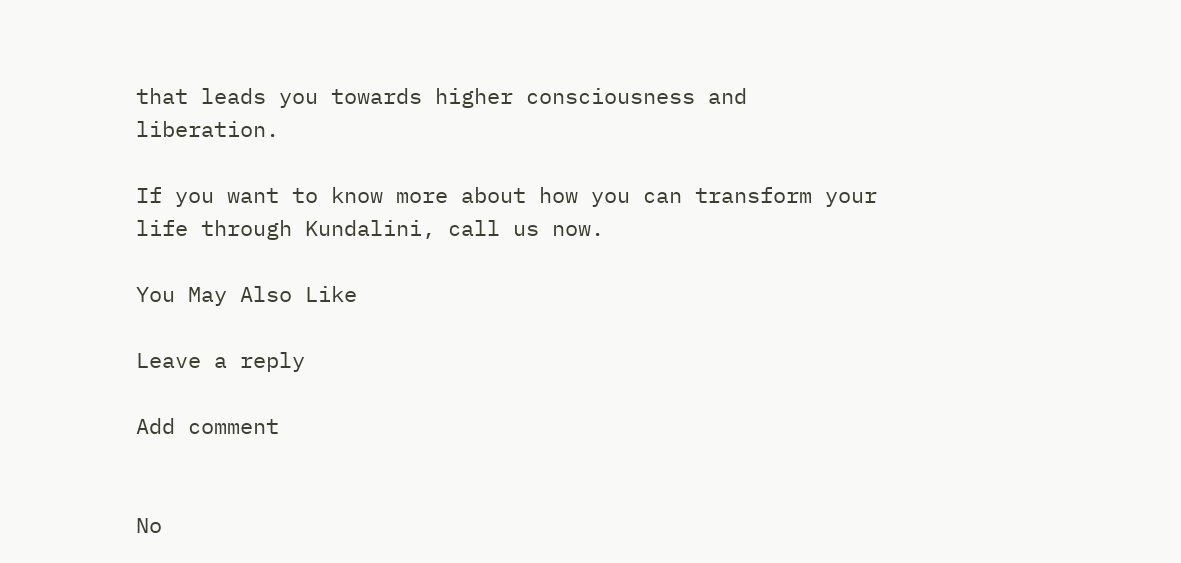that leads you towards higher consciousness and liberation.

If you want to know more about how you can transform your life through Kundalini, call us now.

You May Also Like

Leave a reply

Add comment


No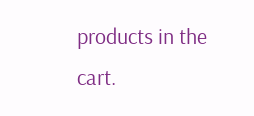products in the cart.